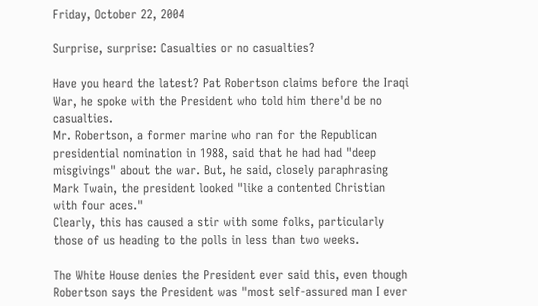Friday, October 22, 2004

Surprise, surprise: Casualties or no casualties?

Have you heard the latest? Pat Robertson claims before the Iraqi War, he spoke with the President who told him there'd be no casualties.
Mr. Robertson, a former marine who ran for the Republican presidential nomination in 1988, said that he had had "deep misgivings" about the war. But, he said, closely paraphrasing Mark Twain, the president looked "like a contented Christian with four aces."
Clearly, this has caused a stir with some folks, particularly those of us heading to the polls in less than two weeks.

The White House denies the President ever said this, even though Robertson says the President was "most self-assured man I ever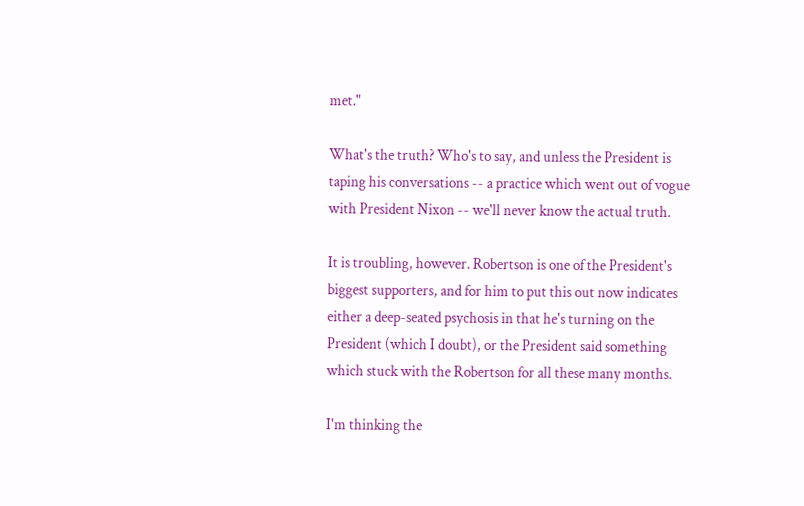met."

What's the truth? Who's to say, and unless the President is taping his conversations -- a practice which went out of vogue with President Nixon -- we'll never know the actual truth.

It is troubling, however. Robertson is one of the President's biggest supporters, and for him to put this out now indicates either a deep-seated psychosis in that he's turning on the President (which I doubt), or the President said something which stuck with the Robertson for all these many months.

I'm thinking the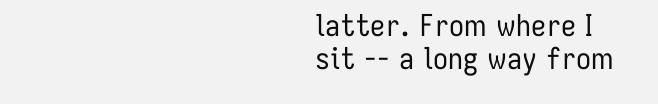latter. From where I sit -- a long way from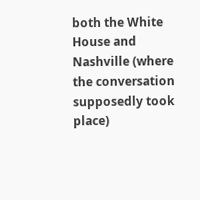both the White House and Nashville (where the conversation supposedly took place)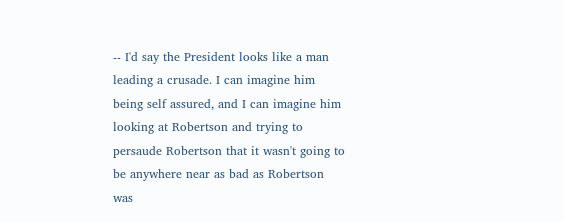-- I'd say the President looks like a man leading a crusade. I can imagine him being self assured, and I can imagine him looking at Robertson and trying to persaude Robertson that it wasn't going to be anywhere near as bad as Robertson was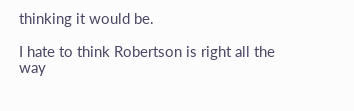thinking it would be.

I hate to think Robertson is right all the way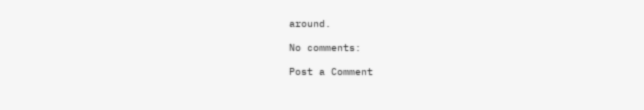around.

No comments:

Post a Comment